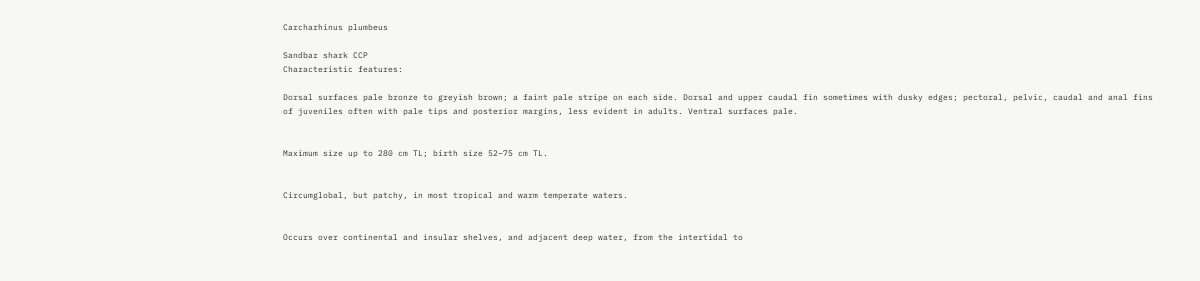Carcharhinus plumbeus

Sandbar shark CCP
Characteristic features:

Dorsal surfaces pale bronze to greyish brown; a faint pale stripe on each side. Dorsal and upper caudal fin sometimes with dusky edges; pectoral, pelvic, caudal and anal fins of juveniles often with pale tips and posterior margins, less evident in adults. Ventral surfaces pale.


Maximum size up to 280 cm TL; birth size 52–75 cm TL.


Circumglobal, but patchy, in most tropical and warm temperate waters.


Occurs over continental and insular shelves, and adjacent deep water, from the intertidal to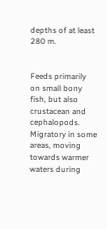depths of at least 280 m.


Feeds primarily on small bony fish, but also crustacean and cephalopods. Migratory in some areas, moving towards warmer waters during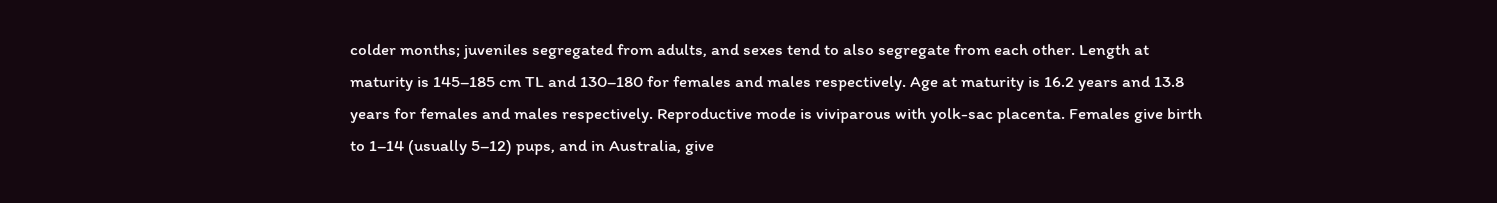colder months; juveniles segregated from adults, and sexes tend to also segregate from each other. Length at maturity is 145–185 cm TL and 130–180 for females and males respectively. Age at maturity is 16.2 years and 13.8 years for females and males respectively. Reproductive mode is viviparous with yolk-sac placenta. Females give birth to 1–14 (usually 5–12) pups, and in Australia, give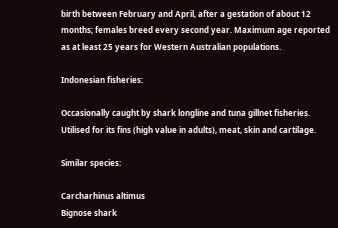birth between February and April, after a gestation of about 12 months; females breed every second year. Maximum age reported as at least 25 years for Western Australian populations.

Indonesian fisheries:

Occasionally caught by shark longline and tuna gillnet fisheries. Utilised for its fins (high value in adults), meat, skin and cartilage.

Similar species:

Carcharhinus altimus
Bignose shark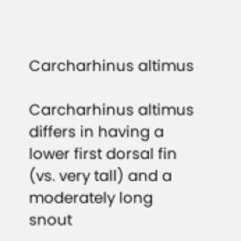Carcharhinus altimus

Carcharhinus altimus differs in having a lower first dorsal fin (vs. very tall) and a moderately long snout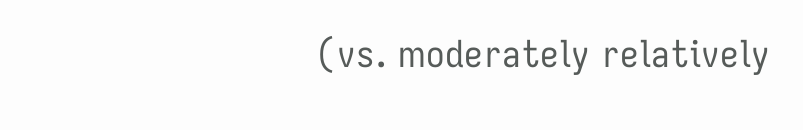(vs. moderately relatively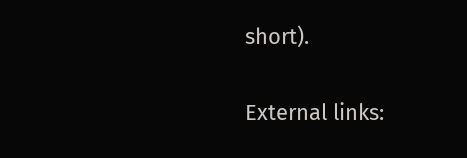short).

External links: